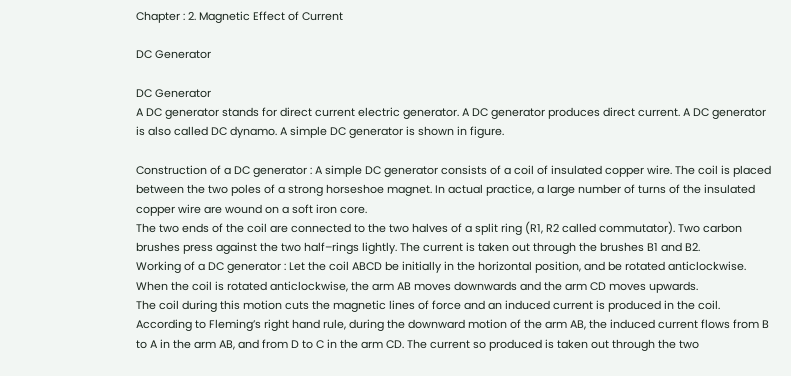Chapter : 2. Magnetic Effect of Current

DC Generator

DC Generator
A DC generator stands for direct current electric generator. A DC generator produces direct current. A DC generator is also called DC dynamo. A simple DC generator is shown in figure.

Construction of a DC generator : A simple DC generator consists of a coil of insulated copper wire. The coil is placed between the two poles of a strong horseshoe magnet. In actual practice, a large number of turns of the insulated copper wire are wound on a soft iron core.
The two ends of the coil are connected to the two halves of a split ring (R1, R2 called commutator). Two carbon brushes press against the two half–rings lightly. The current is taken out through the brushes B1 and B2.
Working of a DC generator : Let the coil ABCD be initially in the horizontal position, and be rotated anticlockwise. When the coil is rotated anticlockwise, the arm AB moves downwards and the arm CD moves upwards.
The coil during this motion cuts the magnetic lines of force and an induced current is produced in the coil. According to Fleming’s right hand rule, during the downward motion of the arm AB, the induced current flows from B to A in the arm AB, and from D to C in the arm CD. The current so produced is taken out through the two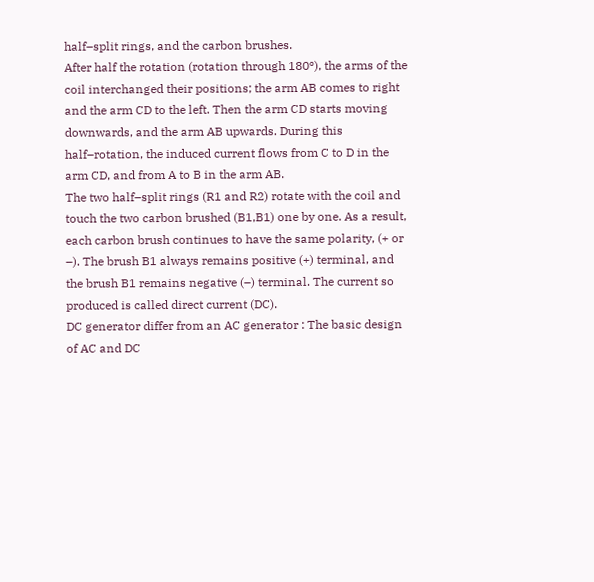half–split rings, and the carbon brushes.
After half the rotation (rotation through 180º), the arms of the coil interchanged their positions; the arm AB comes to right and the arm CD to the left. Then the arm CD starts moving downwards, and the arm AB upwards. During this half–rotation, the induced current flows from C to D in the arm CD, and from A to B in the arm AB.
The two half–split rings (R1 and R2) rotate with the coil and touch the two carbon brushed (B1,B1) one by one. As a result, each carbon brush continues to have the same polarity, (+ or –). The brush B1 always remains positive (+) terminal, and the brush B1 remains negative (–) terminal. The current so produced is called direct current (DC).
DC generator differ from an AC generator : The basic design of AC and DC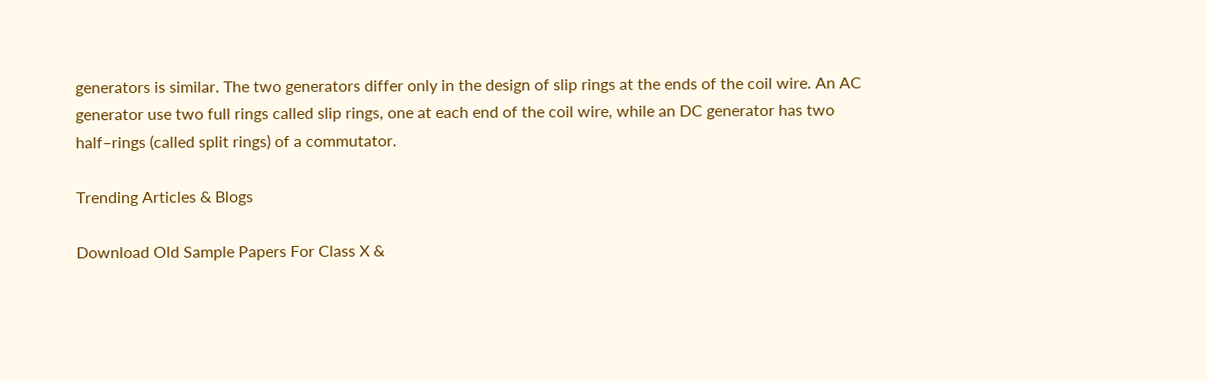generators is similar. The two generators differ only in the design of slip rings at the ends of the coil wire. An AC generator use two full rings called slip rings, one at each end of the coil wire, while an DC generator has two half–rings (called split rings) of a commutator.

Trending Articles & Blogs

Download Old Sample Papers For Class X &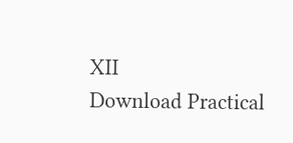XII
Download Practical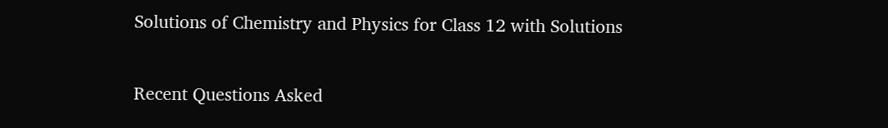Solutions of Chemistry and Physics for Class 12 with Solutions

Recent Questions Asked